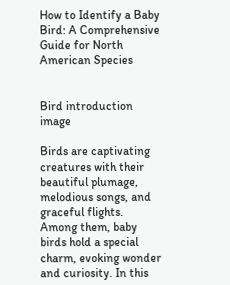How to Identify a Baby Bird: A Comprehensive Guide for North American Species


Bird introduction image

Birds are captivating creatures with their beautiful plumage, melodious songs, and graceful flights. Among them, baby birds hold a special charm, evoking wonder and curiosity. In this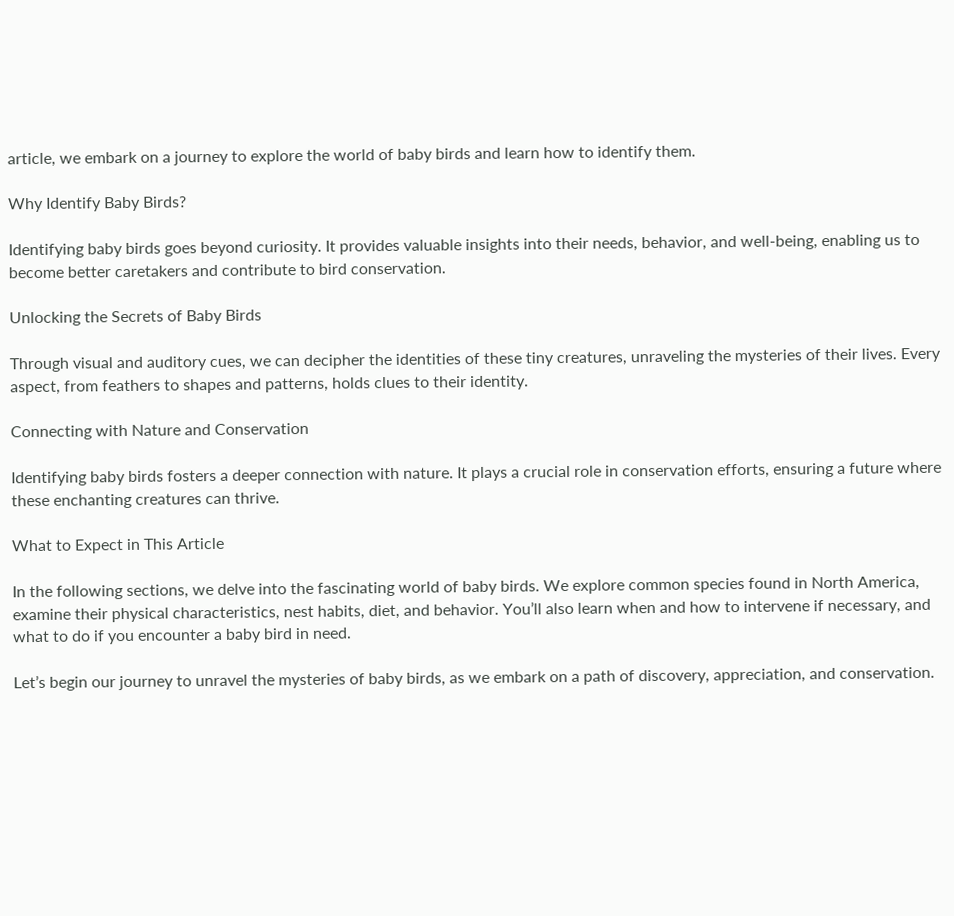article, we embark on a journey to explore the world of baby birds and learn how to identify them.

Why Identify Baby Birds?

Identifying baby birds goes beyond curiosity. It provides valuable insights into their needs, behavior, and well-being, enabling us to become better caretakers and contribute to bird conservation.

Unlocking the Secrets of Baby Birds

Through visual and auditory cues, we can decipher the identities of these tiny creatures, unraveling the mysteries of their lives. Every aspect, from feathers to shapes and patterns, holds clues to their identity.

Connecting with Nature and Conservation

Identifying baby birds fosters a deeper connection with nature. It plays a crucial role in conservation efforts, ensuring a future where these enchanting creatures can thrive.

What to Expect in This Article

In the following sections, we delve into the fascinating world of baby birds. We explore common species found in North America, examine their physical characteristics, nest habits, diet, and behavior. You’ll also learn when and how to intervene if necessary, and what to do if you encounter a baby bird in need.

Let’s begin our journey to unravel the mysteries of baby birds, as we embark on a path of discovery, appreciation, and conservation.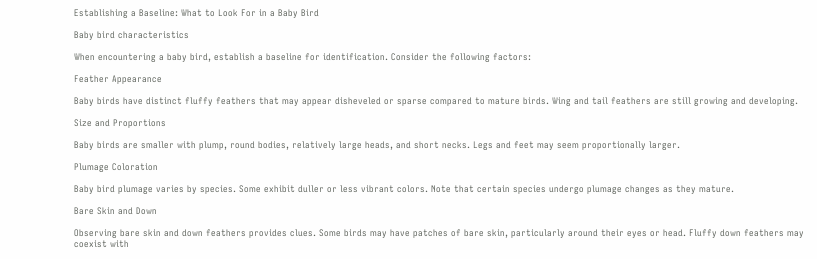Establishing a Baseline: What to Look For in a Baby Bird

Baby bird characteristics

When encountering a baby bird, establish a baseline for identification. Consider the following factors:

Feather Appearance

Baby birds have distinct fluffy feathers that may appear disheveled or sparse compared to mature birds. Wing and tail feathers are still growing and developing.

Size and Proportions

Baby birds are smaller with plump, round bodies, relatively large heads, and short necks. Legs and feet may seem proportionally larger.

Plumage Coloration

Baby bird plumage varies by species. Some exhibit duller or less vibrant colors. Note that certain species undergo plumage changes as they mature.

Bare Skin and Down

Observing bare skin and down feathers provides clues. Some birds may have patches of bare skin, particularly around their eyes or head. Fluffy down feathers may coexist with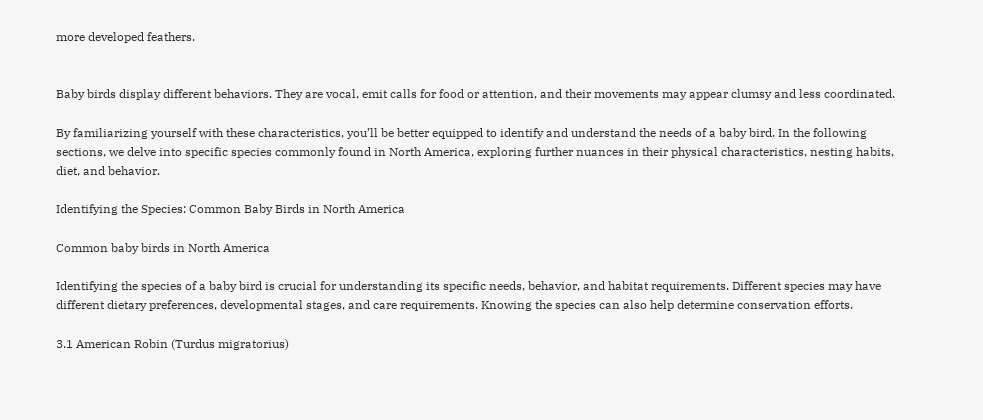more developed feathers.


Baby birds display different behaviors. They are vocal, emit calls for food or attention, and their movements may appear clumsy and less coordinated.

By familiarizing yourself with these characteristics, you’ll be better equipped to identify and understand the needs of a baby bird. In the following sections, we delve into specific species commonly found in North America, exploring further nuances in their physical characteristics, nesting habits, diet, and behavior.

Identifying the Species: Common Baby Birds in North America

Common baby birds in North America

Identifying the species of a baby bird is crucial for understanding its specific needs, behavior, and habitat requirements. Different species may have different dietary preferences, developmental stages, and care requirements. Knowing the species can also help determine conservation efforts.

3.1 American Robin (Turdus migratorius)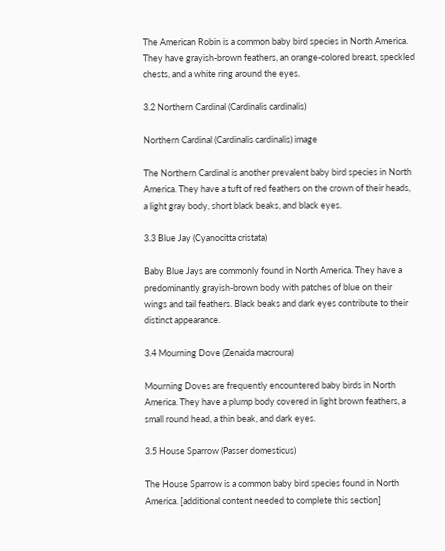The American Robin is a common baby bird species in North America. They have grayish-brown feathers, an orange-colored breast, speckled chests, and a white ring around the eyes.

3.2 Northern Cardinal (Cardinalis cardinalis)

Northern Cardinal (Cardinalis cardinalis) image

The Northern Cardinal is another prevalent baby bird species in North America. They have a tuft of red feathers on the crown of their heads, a light gray body, short black beaks, and black eyes.

3.3 Blue Jay (Cyanocitta cristata)

Baby Blue Jays are commonly found in North America. They have a predominantly grayish-brown body with patches of blue on their wings and tail feathers. Black beaks and dark eyes contribute to their distinct appearance.

3.4 Mourning Dove (Zenaida macroura)

Mourning Doves are frequently encountered baby birds in North America. They have a plump body covered in light brown feathers, a small round head, a thin beak, and dark eyes.

3.5 House Sparrow (Passer domesticus)

The House Sparrow is a common baby bird species found in North America. [additional content needed to complete this section]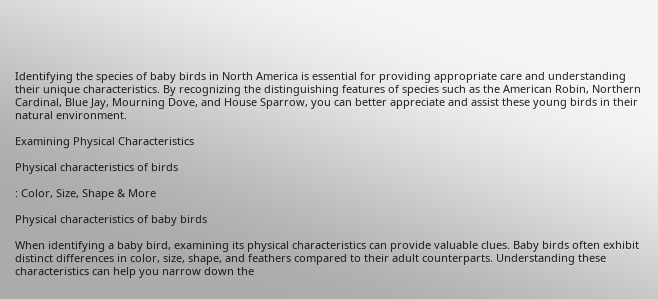Identifying the species of baby birds in North America is essential for providing appropriate care and understanding their unique characteristics. By recognizing the distinguishing features of species such as the American Robin, Northern Cardinal, Blue Jay, Mourning Dove, and House Sparrow, you can better appreciate and assist these young birds in their natural environment.

Examining Physical Characteristics

Physical characteristics of birds

: Color, Size, Shape & More

Physical characteristics of baby birds

When identifying a baby bird, examining its physical characteristics can provide valuable clues. Baby birds often exhibit distinct differences in color, size, shape, and feathers compared to their adult counterparts. Understanding these characteristics can help you narrow down the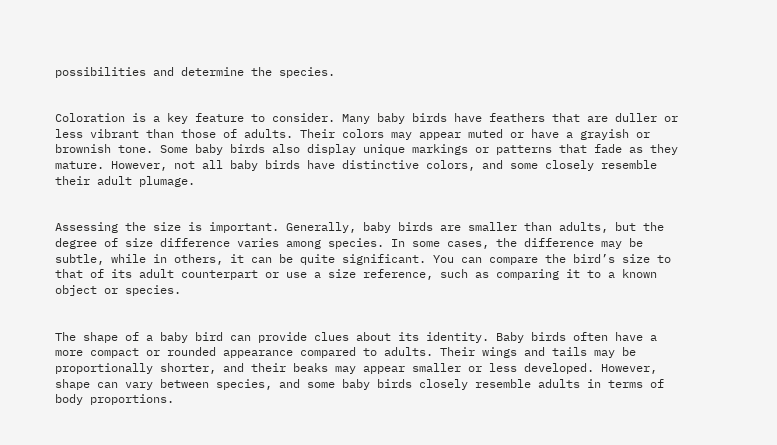possibilities and determine the species.


Coloration is a key feature to consider. Many baby birds have feathers that are duller or less vibrant than those of adults. Their colors may appear muted or have a grayish or brownish tone. Some baby birds also display unique markings or patterns that fade as they mature. However, not all baby birds have distinctive colors, and some closely resemble their adult plumage.


Assessing the size is important. Generally, baby birds are smaller than adults, but the degree of size difference varies among species. In some cases, the difference may be subtle, while in others, it can be quite significant. You can compare the bird’s size to that of its adult counterpart or use a size reference, such as comparing it to a known object or species.


The shape of a baby bird can provide clues about its identity. Baby birds often have a more compact or rounded appearance compared to adults. Their wings and tails may be proportionally shorter, and their beaks may appear smaller or less developed. However, shape can vary between species, and some baby birds closely resemble adults in terms of body proportions.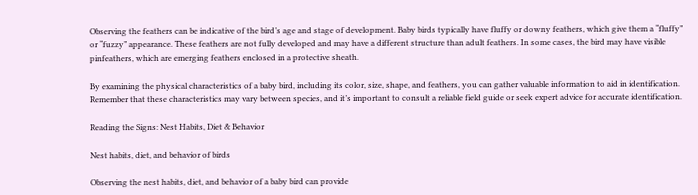Observing the feathers can be indicative of the bird’s age and stage of development. Baby birds typically have fluffy or downy feathers, which give them a “fluffy” or “fuzzy” appearance. These feathers are not fully developed and may have a different structure than adult feathers. In some cases, the bird may have visible pinfeathers, which are emerging feathers enclosed in a protective sheath.

By examining the physical characteristics of a baby bird, including its color, size, shape, and feathers, you can gather valuable information to aid in identification. Remember that these characteristics may vary between species, and it’s important to consult a reliable field guide or seek expert advice for accurate identification.

Reading the Signs: Nest Habits, Diet & Behavior

Nest habits, diet, and behavior of birds

Observing the nest habits, diet, and behavior of a baby bird can provide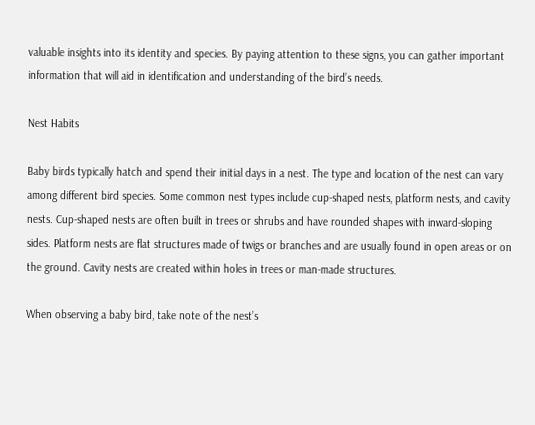valuable insights into its identity and species. By paying attention to these signs, you can gather important information that will aid in identification and understanding of the bird’s needs.

Nest Habits

Baby birds typically hatch and spend their initial days in a nest. The type and location of the nest can vary among different bird species. Some common nest types include cup-shaped nests, platform nests, and cavity nests. Cup-shaped nests are often built in trees or shrubs and have rounded shapes with inward-sloping sides. Platform nests are flat structures made of twigs or branches and are usually found in open areas or on the ground. Cavity nests are created within holes in trees or man-made structures.

When observing a baby bird, take note of the nest’s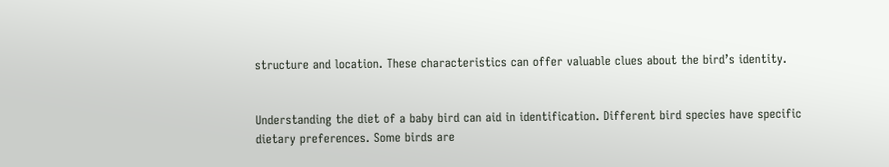structure and location. These characteristics can offer valuable clues about the bird’s identity.


Understanding the diet of a baby bird can aid in identification. Different bird species have specific dietary preferences. Some birds are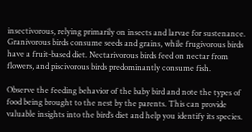insectivorous, relying primarily on insects and larvae for sustenance. Granivorous birds consume seeds and grains, while frugivorous birds have a fruit-based diet. Nectarivorous birds feed on nectar from flowers, and piscivorous birds predominantly consume fish.

Observe the feeding behavior of the baby bird and note the types of food being brought to the nest by the parents. This can provide valuable insights into the bird’s diet and help you identify its species.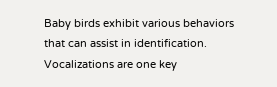Baby birds exhibit various behaviors that can assist in identification. Vocalizations are one key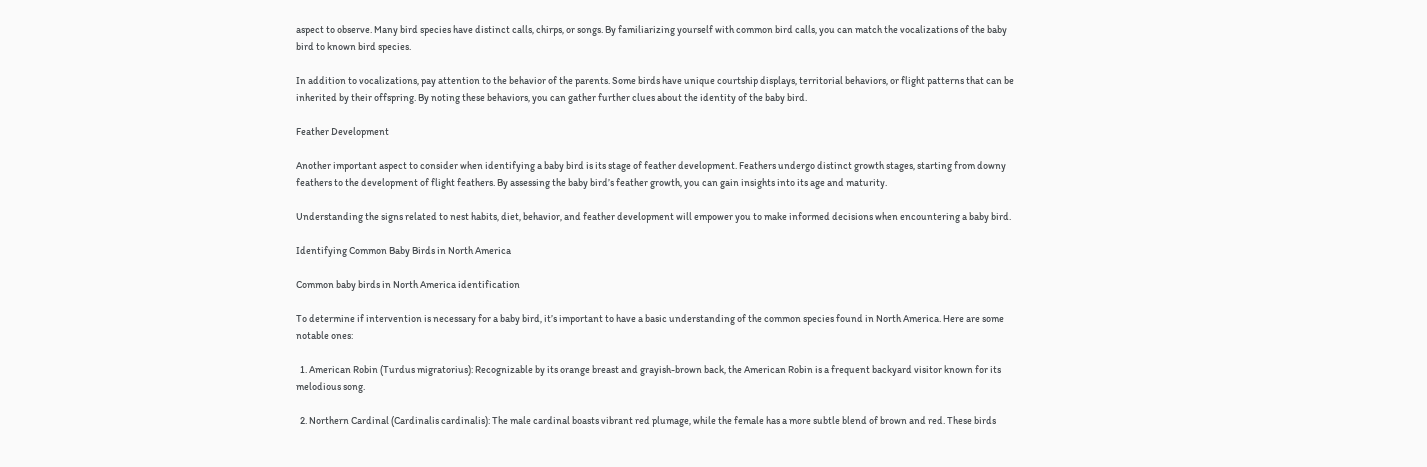aspect to observe. Many bird species have distinct calls, chirps, or songs. By familiarizing yourself with common bird calls, you can match the vocalizations of the baby bird to known bird species.

In addition to vocalizations, pay attention to the behavior of the parents. Some birds have unique courtship displays, territorial behaviors, or flight patterns that can be inherited by their offspring. By noting these behaviors, you can gather further clues about the identity of the baby bird.

Feather Development

Another important aspect to consider when identifying a baby bird is its stage of feather development. Feathers undergo distinct growth stages, starting from downy feathers to the development of flight feathers. By assessing the baby bird’s feather growth, you can gain insights into its age and maturity.

Understanding the signs related to nest habits, diet, behavior, and feather development will empower you to make informed decisions when encountering a baby bird.

Identifying Common Baby Birds in North America

Common baby birds in North America identification

To determine if intervention is necessary for a baby bird, it’s important to have a basic understanding of the common species found in North America. Here are some notable ones:

  1. American Robin (Turdus migratorius): Recognizable by its orange breast and grayish-brown back, the American Robin is a frequent backyard visitor known for its melodious song.

  2. Northern Cardinal (Cardinalis cardinalis): The male cardinal boasts vibrant red plumage, while the female has a more subtle blend of brown and red. These birds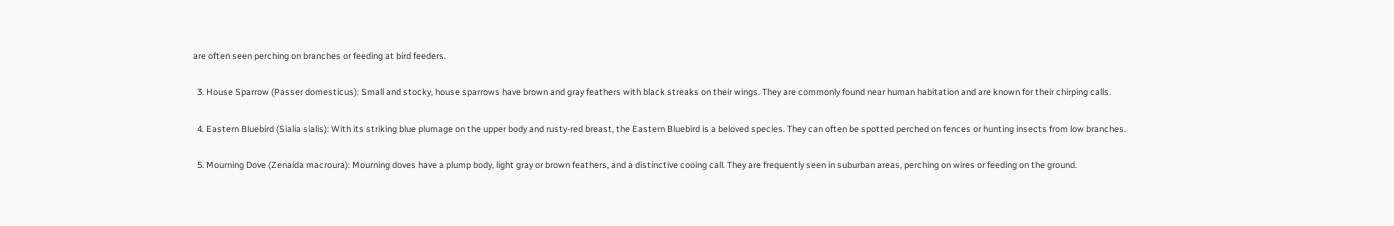are often seen perching on branches or feeding at bird feeders.

  3. House Sparrow (Passer domesticus): Small and stocky, house sparrows have brown and gray feathers with black streaks on their wings. They are commonly found near human habitation and are known for their chirping calls.

  4. Eastern Bluebird (Sialia sialis): With its striking blue plumage on the upper body and rusty-red breast, the Eastern Bluebird is a beloved species. They can often be spotted perched on fences or hunting insects from low branches.

  5. Mourning Dove (Zenaida macroura): Mourning doves have a plump body, light gray or brown feathers, and a distinctive cooing call. They are frequently seen in suburban areas, perching on wires or feeding on the ground.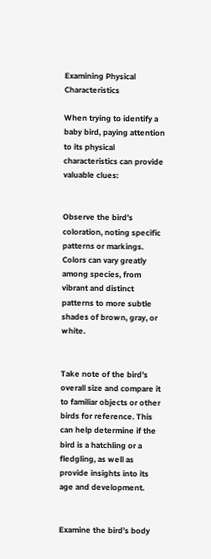Examining Physical Characteristics

When trying to identify a baby bird, paying attention to its physical characteristics can provide valuable clues:


Observe the bird’s coloration, noting specific patterns or markings. Colors can vary greatly among species, from vibrant and distinct patterns to more subtle shades of brown, gray, or white.


Take note of the bird’s overall size and compare it to familiar objects or other birds for reference. This can help determine if the bird is a hatchling or a fledgling, as well as provide insights into its age and development.


Examine the bird’s body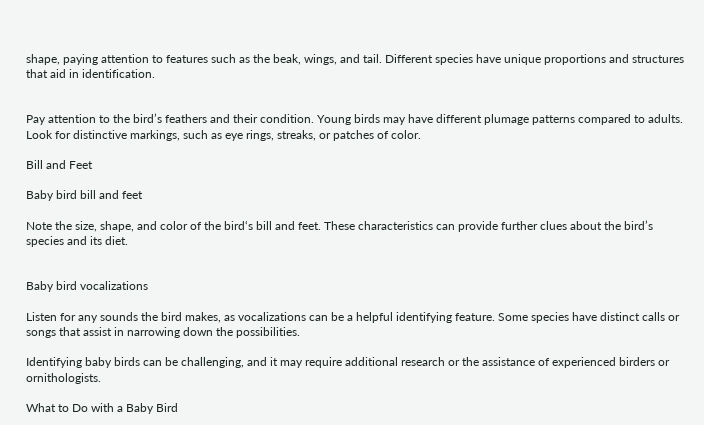shape, paying attention to features such as the beak, wings, and tail. Different species have unique proportions and structures that aid in identification.


Pay attention to the bird’s feathers and their condition. Young birds may have different plumage patterns compared to adults. Look for distinctive markings, such as eye rings, streaks, or patches of color.

Bill and Feet

Baby bird bill and feet

Note the size, shape, and color of the bird‘s bill and feet. These characteristics can provide further clues about the bird’s species and its diet.


Baby bird vocalizations

Listen for any sounds the bird makes, as vocalizations can be a helpful identifying feature. Some species have distinct calls or songs that assist in narrowing down the possibilities.

Identifying baby birds can be challenging, and it may require additional research or the assistance of experienced birders or ornithologists.

What to Do with a Baby Bird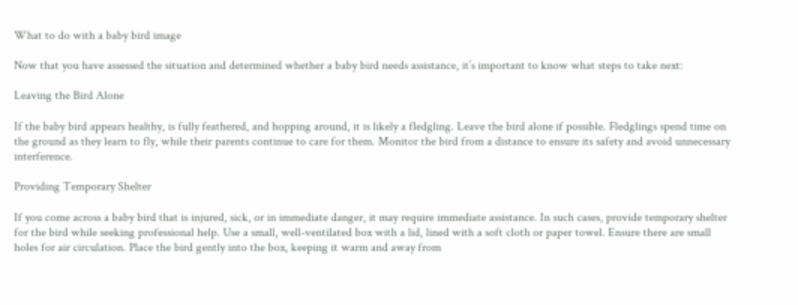What to do with a baby bird image

Now that you have assessed the situation and determined whether a baby bird needs assistance, it’s important to know what steps to take next:

Leaving the Bird Alone

If the baby bird appears healthy, is fully feathered, and hopping around, it is likely a fledgling. Leave the bird alone if possible. Fledglings spend time on the ground as they learn to fly, while their parents continue to care for them. Monitor the bird from a distance to ensure its safety and avoid unnecessary interference.

Providing Temporary Shelter

If you come across a baby bird that is injured, sick, or in immediate danger, it may require immediate assistance. In such cases, provide temporary shelter for the bird while seeking professional help. Use a small, well-ventilated box with a lid, lined with a soft cloth or paper towel. Ensure there are small holes for air circulation. Place the bird gently into the box, keeping it warm and away from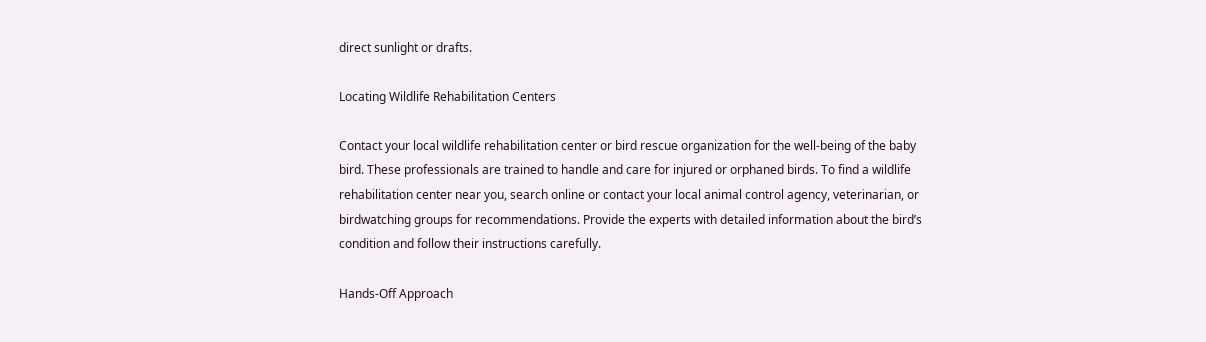direct sunlight or drafts.

Locating Wildlife Rehabilitation Centers

Contact your local wildlife rehabilitation center or bird rescue organization for the well-being of the baby bird. These professionals are trained to handle and care for injured or orphaned birds. To find a wildlife rehabilitation center near you, search online or contact your local animal control agency, veterinarian, or birdwatching groups for recommendations. Provide the experts with detailed information about the bird’s condition and follow their instructions carefully.

Hands-Off Approach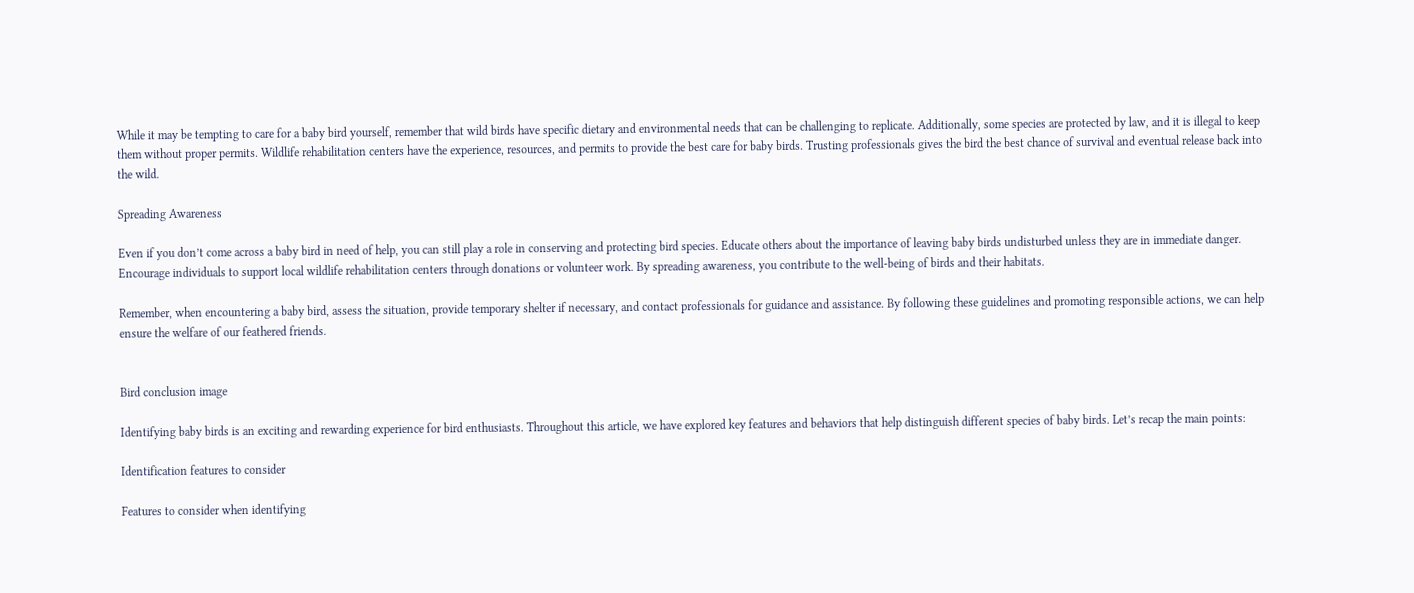While it may be tempting to care for a baby bird yourself, remember that wild birds have specific dietary and environmental needs that can be challenging to replicate. Additionally, some species are protected by law, and it is illegal to keep them without proper permits. Wildlife rehabilitation centers have the experience, resources, and permits to provide the best care for baby birds. Trusting professionals gives the bird the best chance of survival and eventual release back into the wild.

Spreading Awareness

Even if you don’t come across a baby bird in need of help, you can still play a role in conserving and protecting bird species. Educate others about the importance of leaving baby birds undisturbed unless they are in immediate danger. Encourage individuals to support local wildlife rehabilitation centers through donations or volunteer work. By spreading awareness, you contribute to the well-being of birds and their habitats.

Remember, when encountering a baby bird, assess the situation, provide temporary shelter if necessary, and contact professionals for guidance and assistance. By following these guidelines and promoting responsible actions, we can help ensure the welfare of our feathered friends.


Bird conclusion image

Identifying baby birds is an exciting and rewarding experience for bird enthusiasts. Throughout this article, we have explored key features and behaviors that help distinguish different species of baby birds. Let’s recap the main points:

Identification features to consider

Features to consider when identifying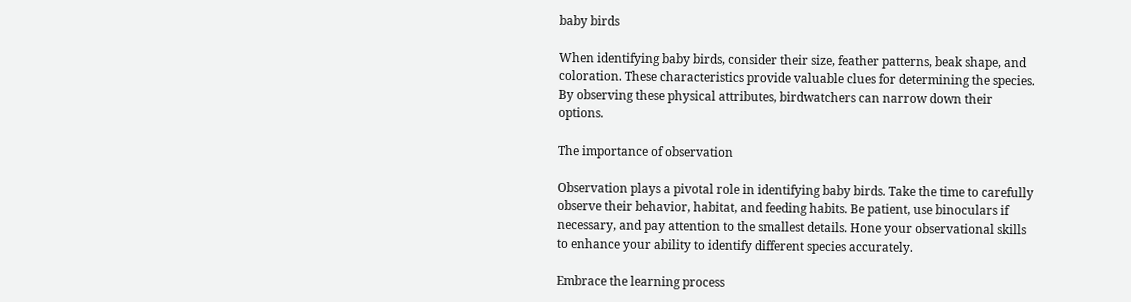baby birds

When identifying baby birds, consider their size, feather patterns, beak shape, and coloration. These characteristics provide valuable clues for determining the species. By observing these physical attributes, birdwatchers can narrow down their options.

The importance of observation

Observation plays a pivotal role in identifying baby birds. Take the time to carefully observe their behavior, habitat, and feeding habits. Be patient, use binoculars if necessary, and pay attention to the smallest details. Hone your observational skills to enhance your ability to identify different species accurately.

Embrace the learning process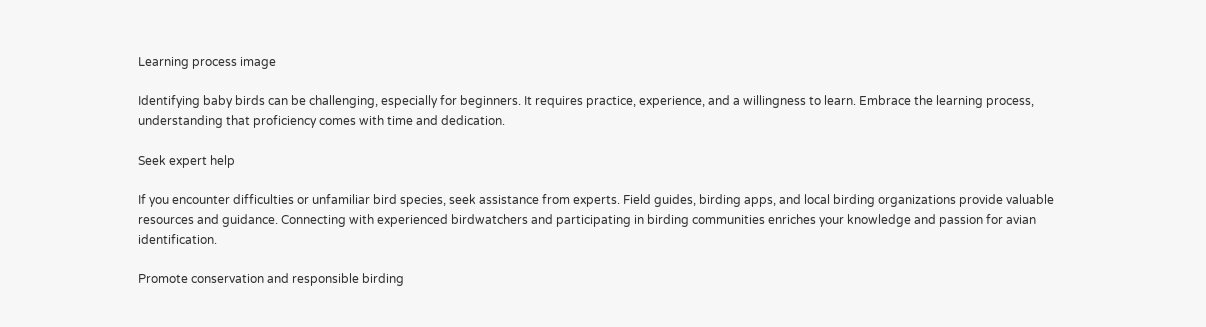Learning process image

Identifying baby birds can be challenging, especially for beginners. It requires practice, experience, and a willingness to learn. Embrace the learning process, understanding that proficiency comes with time and dedication.

Seek expert help

If you encounter difficulties or unfamiliar bird species, seek assistance from experts. Field guides, birding apps, and local birding organizations provide valuable resources and guidance. Connecting with experienced birdwatchers and participating in birding communities enriches your knowledge and passion for avian identification.

Promote conservation and responsible birding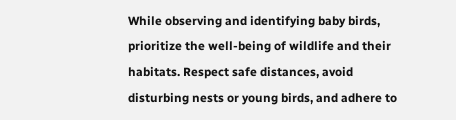While observing and identifying baby birds, prioritize the well-being of wildlife and their habitats. Respect safe distances, avoid disturbing nests or young birds, and adhere to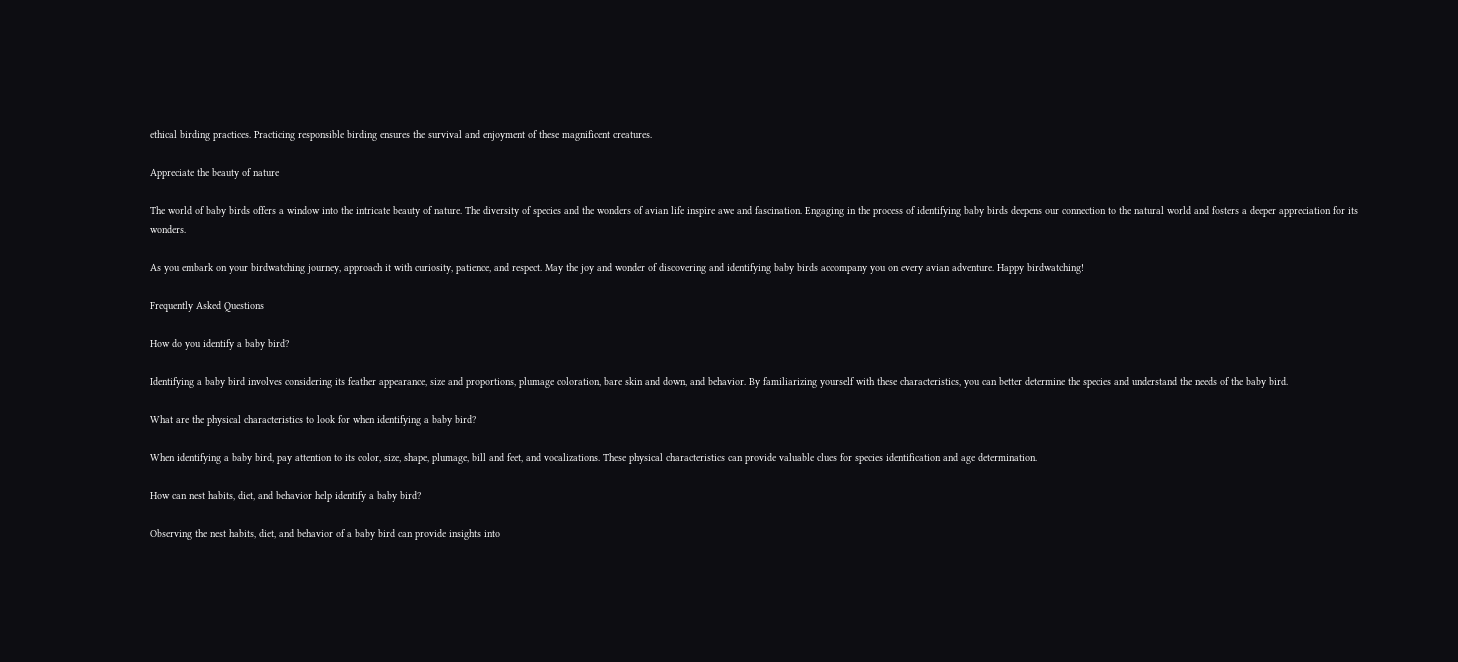ethical birding practices. Practicing responsible birding ensures the survival and enjoyment of these magnificent creatures.

Appreciate the beauty of nature

The world of baby birds offers a window into the intricate beauty of nature. The diversity of species and the wonders of avian life inspire awe and fascination. Engaging in the process of identifying baby birds deepens our connection to the natural world and fosters a deeper appreciation for its wonders.

As you embark on your birdwatching journey, approach it with curiosity, patience, and respect. May the joy and wonder of discovering and identifying baby birds accompany you on every avian adventure. Happy birdwatching!

Frequently Asked Questions

How do you identify a baby bird?

Identifying a baby bird involves considering its feather appearance, size and proportions, plumage coloration, bare skin and down, and behavior. By familiarizing yourself with these characteristics, you can better determine the species and understand the needs of the baby bird.

What are the physical characteristics to look for when identifying a baby bird?

When identifying a baby bird, pay attention to its color, size, shape, plumage, bill and feet, and vocalizations. These physical characteristics can provide valuable clues for species identification and age determination.

How can nest habits, diet, and behavior help identify a baby bird?

Observing the nest habits, diet, and behavior of a baby bird can provide insights into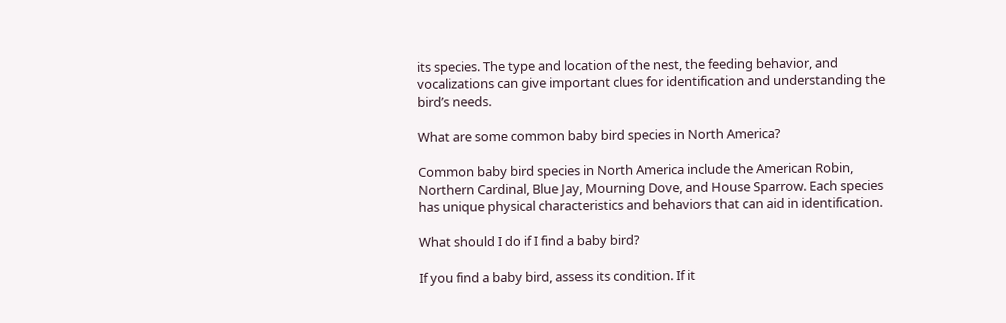its species. The type and location of the nest, the feeding behavior, and vocalizations can give important clues for identification and understanding the bird’s needs.

What are some common baby bird species in North America?

Common baby bird species in North America include the American Robin, Northern Cardinal, Blue Jay, Mourning Dove, and House Sparrow. Each species has unique physical characteristics and behaviors that can aid in identification.

What should I do if I find a baby bird?

If you find a baby bird, assess its condition. If it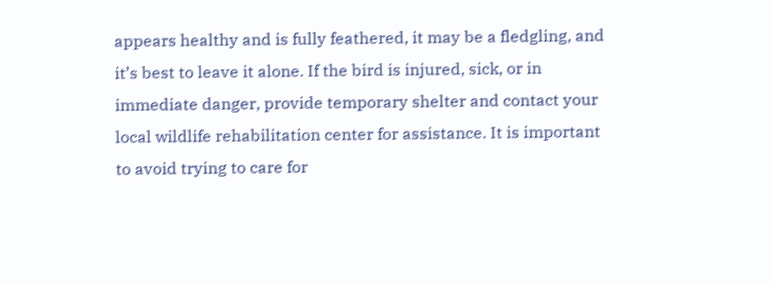appears healthy and is fully feathered, it may be a fledgling, and it’s best to leave it alone. If the bird is injured, sick, or in immediate danger, provide temporary shelter and contact your local wildlife rehabilitation center for assistance. It is important to avoid trying to care for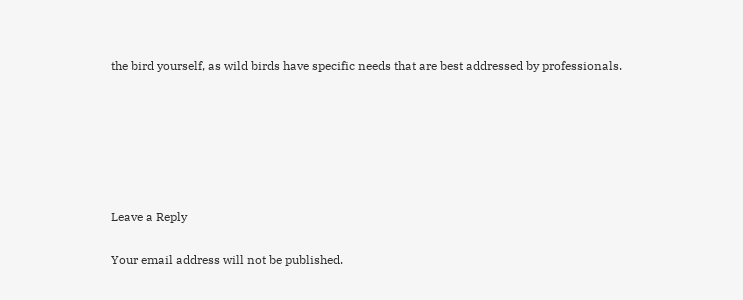the bird yourself, as wild birds have specific needs that are best addressed by professionals.






Leave a Reply

Your email address will not be published.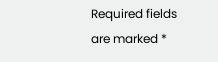Required fields are marked *